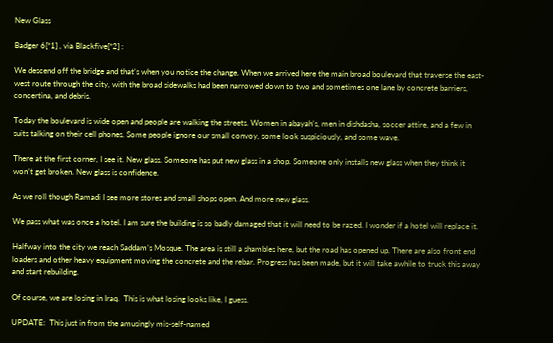New Glass

Badger 6[*1] , via Blackfive[*2] :

We descend off the bridge and that’s when you notice the change. When we arrived here the main broad boulevard that traverse the east-west route through the city, with the broad sidewalks had been narrowed down to two and sometimes one lane by concrete barriers, concertina, and debris.

Today the boulevard is wide open and people are walking the streets. Women in abayah’s, men in dishdasha, soccer attire, and a few in suits talking on their cell phones. Some people ignore our small convoy, some look suspiciously, and some wave.

There at the first corner, I see it. New glass. Someone has put new glass in a shop. Someone only installs new glass when they think it won’t get broken. New glass is confidence.

As we roll though Ramadi I see more stores and small shops open. And more new glass.

We pass what was once a hotel. I am sure the building is so badly damaged that it will need to be razed. I wonder if a hotel will replace it.

Halfway into the city we reach Saddam’s Mosque. The area is still a shambles here, but the road has opened up. There are also front end loaders and other heavy equipment moving the concrete and the rebar. Progress has been made, but it will take awhile to truck this away and start rebuilding.

Of course, we are losing in Iraq.  This is what losing looks like, I guess.

UPDATE:  This just in from the amusingly mis-self-named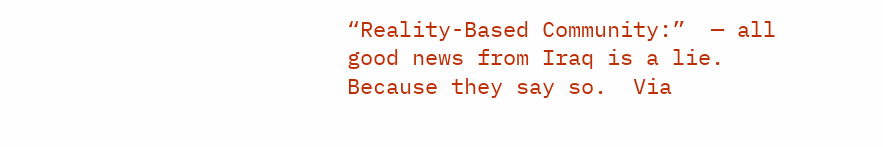“Reality-Based Community:”  — all good news from Iraq is a lie.  Because they say so.  Via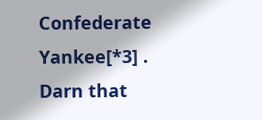Confederate Yankee[*3] .  Darn that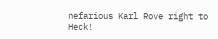nefarious Karl Rove right to Heck!